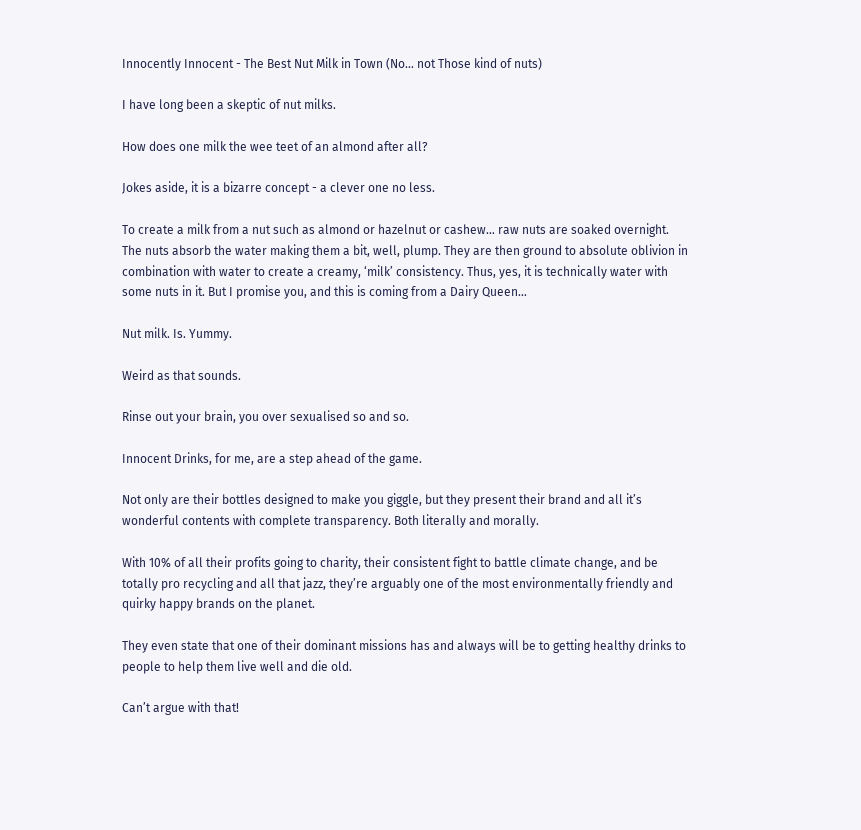Innocently Innocent - The Best Nut Milk in Town (No... not Those kind of nuts)

I have long been a skeptic of nut milks.

How does one milk the wee teet of an almond after all?

Jokes aside, it is a bizarre concept - a clever one no less.

To create a milk from a nut such as almond or hazelnut or cashew… raw nuts are soaked overnight. The nuts absorb the water making them a bit, well, plump. They are then ground to absolute oblivion in combination with water to create a creamy, ‘milk’ consistency. Thus, yes, it is technically water with some nuts in it. But I promise you, and this is coming from a Dairy Queen…

Nut milk. Is. Yummy.

Weird as that sounds.

Rinse out your brain, you over sexualised so and so.

Innocent Drinks, for me, are a step ahead of the game.

Not only are their bottles designed to make you giggle, but they present their brand and all it’s wonderful contents with complete transparency. Both literally and morally.

With 10% of all their profits going to charity, their consistent fight to battle climate change, and be totally pro recycling and all that jazz, they’re arguably one of the most environmentally friendly and quirky happy brands on the planet.

They even state that one of their dominant missions has and always will be to getting healthy drinks to people to help them live well and die old.

Can’t argue with that!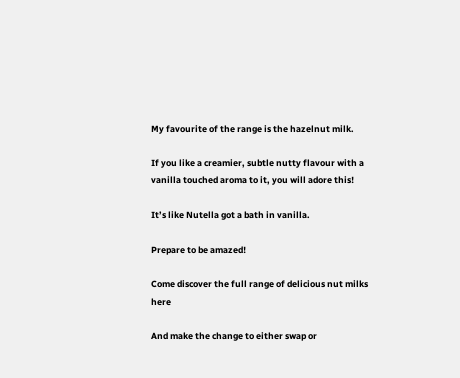My favourite of the range is the hazelnut milk.

If you like a creamier, subtle nutty flavour with a vanilla touched aroma to it, you will adore this!

It’s like Nutella got a bath in vanilla.

Prepare to be amazed!

Come discover the full range of delicious nut milks here

And make the change to either swap or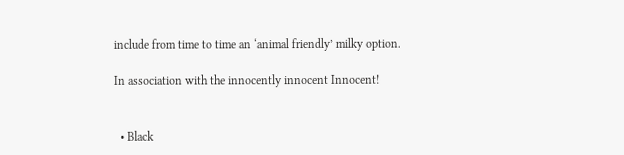include from time to time an ‘animal friendly’ milky option.

In association with the innocently innocent Innocent!


  • Black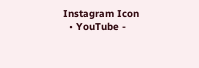Instagram Icon
  • YouTube -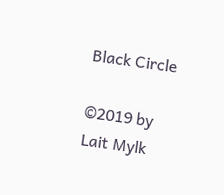Black Circle

©2019 by Lait Mylk